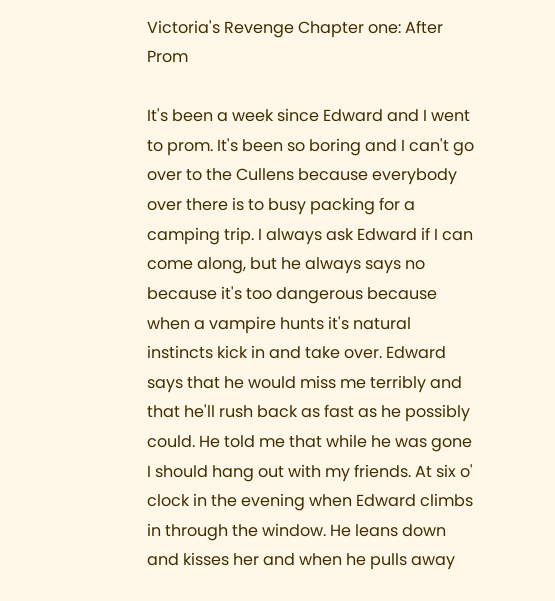Victoria's Revenge Chapter one: After Prom

It's been a week since Edward and I went to prom. It's been so boring and I can't go over to the Cullens because everybody over there is to busy packing for a camping trip. I always ask Edward if I can come along, but he always says no because it's too dangerous because when a vampire hunts it's natural instincts kick in and take over. Edward says that he would miss me terribly and that he'll rush back as fast as he possibly could. He told me that while he was gone I should hang out with my friends. At six o' clock in the evening when Edward climbs in through the window. He leans down and kisses her and when he pulls away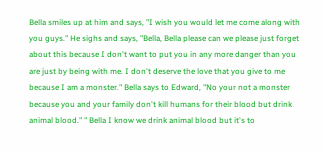Bella smiles up at him and says, "I wish you would let me come along with you guys." He sighs and says, "Bella, Bella please can we please just forget about this because I don't want to put you in any more danger than you are just by being with me. I don't deserve the love that you give to me because I am a monster." Bella says to Edward, "No your not a monster because you and your family don't kill humans for their blood but drink animal blood." " Bella I know we drink animal blood but it's to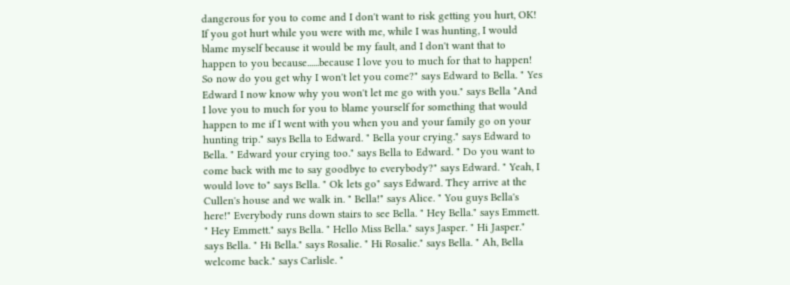dangerous for you to come and I don't want to risk getting you hurt, OK! If you got hurt while you were with me, while I was hunting, I would blame myself because it would be my fault, and I don't want that to happen to you because......because I love you to much for that to happen! So now do you get why I won't let you come?" says Edward to Bella. " Yes Edward I now know why you won't let me go with you." says Bella "And I love you to much for you to blame yourself for something that would happen to me if I went with you when you and your family go on your hunting trip." says Bella to Edward. " Bella your crying." says Edward to Bella. " Edward your crying too." says Bella to Edward. " Do you want to come back with me to say goodbye to everybody?" says Edward. " Yeah, I would love to" says Bella. " Ok lets go" says Edward. They arrive at the Cullen's house and we walk in. " Bella!" says Alice. " You guys Bella's here!" Everybody runs down stairs to see Bella. " Hey Bella." says Emmett. " Hey Emmett." says Bella. " Hello Miss Bella." says Jasper. " Hi Jasper." says Bella. " Hi Bella." says Rosalie. " Hi Rosalie." says Bella. " Ah, Bella welcome back." says Carlisle. "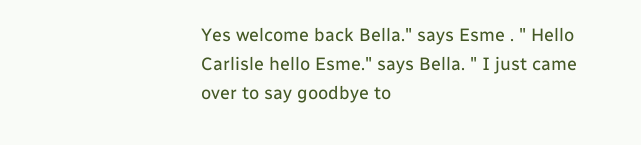Yes welcome back Bella." says Esme . " Hello Carlisle hello Esme." says Bella. " I just came over to say goodbye to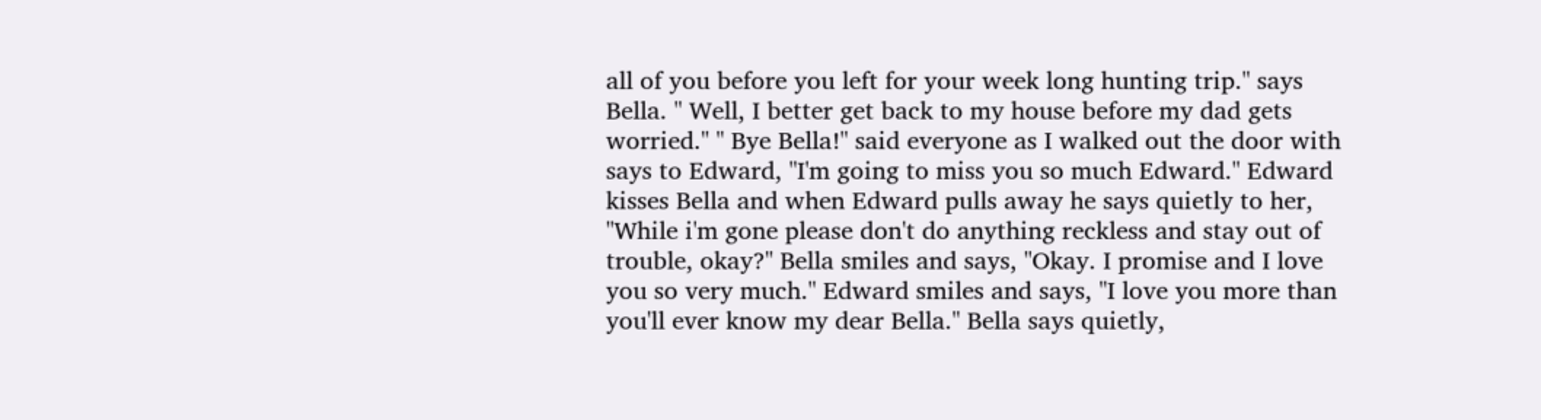all of you before you left for your week long hunting trip." says Bella. " Well, I better get back to my house before my dad gets worried." " Bye Bella!" said everyone as I walked out the door with says to Edward, "I'm going to miss you so much Edward." Edward kisses Bella and when Edward pulls away he says quietly to her, "While i'm gone please don't do anything reckless and stay out of trouble, okay?" Bella smiles and says, "Okay. I promise and I love you so very much." Edward smiles and says, "I love you more than you'll ever know my dear Bella." Bella says quietly,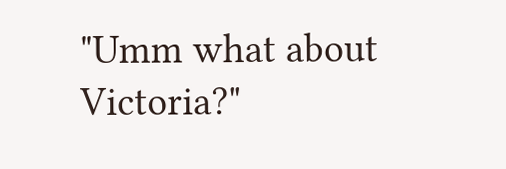"Umm what about Victoria?"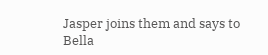Jasper joins them and says to Bella